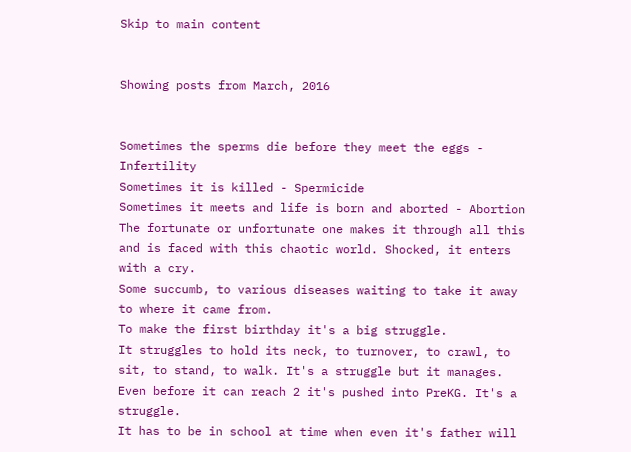Skip to main content


Showing posts from March, 2016


Sometimes the sperms die before they meet the eggs - Infertility
Sometimes it is killed - Spermicide
Sometimes it meets and life is born and aborted - Abortion
The fortunate or unfortunate one makes it through all this and is faced with this chaotic world. Shocked, it enters with a cry.
Some succumb, to various diseases waiting to take it away to where it came from.
To make the first birthday it's a big struggle.
It struggles to hold its neck, to turnover, to crawl, to sit, to stand, to walk. It's a struggle but it manages.
Even before it can reach 2 it's pushed into PreKG. It's a struggle.
It has to be in school at time when even it's father will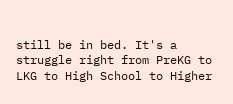still be in bed. It's a struggle right from PreKG to LKG to High School to Higher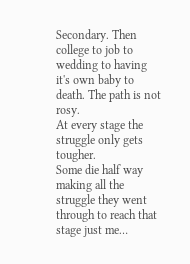Secondary. Then college to job to wedding to having it's own baby to death. The path is not rosy.
At every stage the struggle only gets tougher.
Some die half way making all the struggle they went through to reach that stage just me…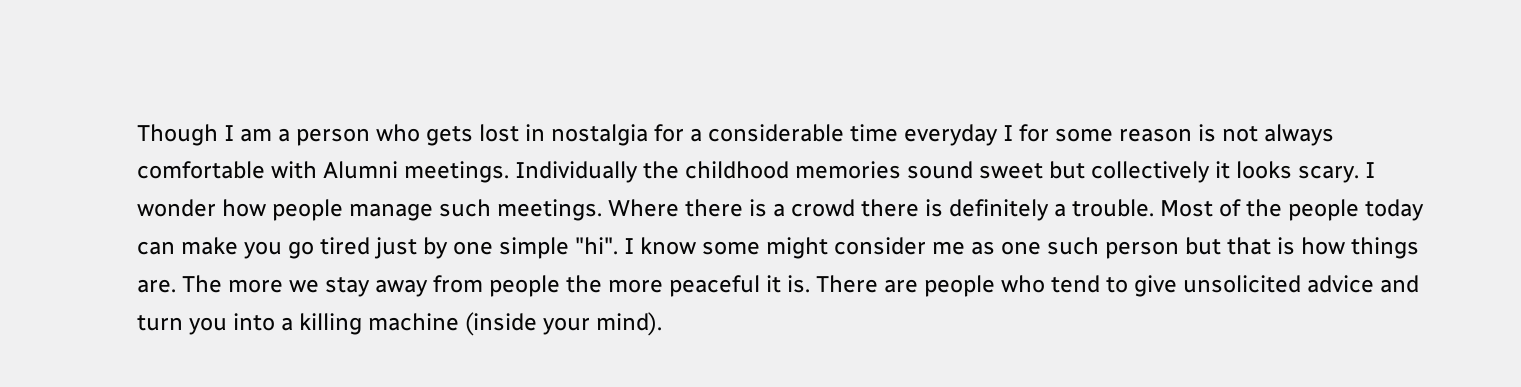Though I am a person who gets lost in nostalgia for a considerable time everyday I for some reason is not always comfortable with Alumni meetings. Individually the childhood memories sound sweet but collectively it looks scary. I wonder how people manage such meetings. Where there is a crowd there is definitely a trouble. Most of the people today can make you go tired just by one simple "hi". I know some might consider me as one such person but that is how things are. The more we stay away from people the more peaceful it is. There are people who tend to give unsolicited advice and turn you into a killing machine (inside your mind).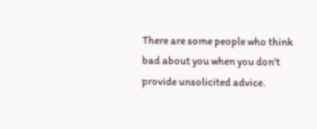There are some people who think bad about you when you don't provide unsolicited advice.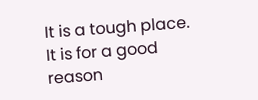It is a tough place. It is for a good reason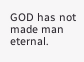GOD has not made man eternal.